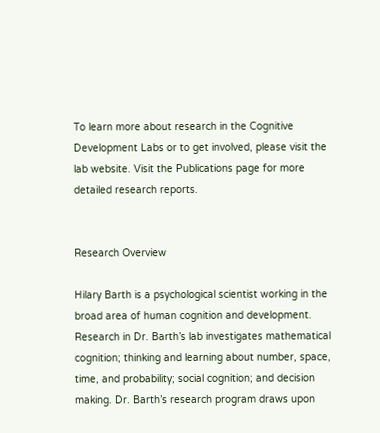To learn more about research in the Cognitive Development Labs or to get involved, please visit the lab website. Visit the Publications page for more detailed research reports.


Research Overview

Hilary Barth is a psychological scientist working in the broad area of human cognition and development. Research in Dr. Barth’s lab investigates mathematical cognition; thinking and learning about number, space, time, and probability; social cognition; and decision making. Dr. Barth’s research program draws upon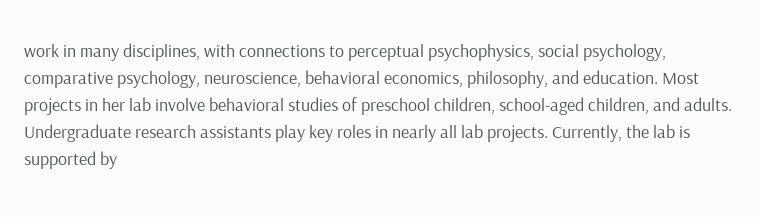work in many disciplines, with connections to perceptual psychophysics, social psychology, comparative psychology, neuroscience, behavioral economics, philosophy, and education. Most projects in her lab involve behavioral studies of preschool children, school-aged children, and adults. Undergraduate research assistants play key roles in nearly all lab projects. Currently, the lab is supported by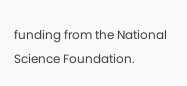funding from the National Science Foundation.